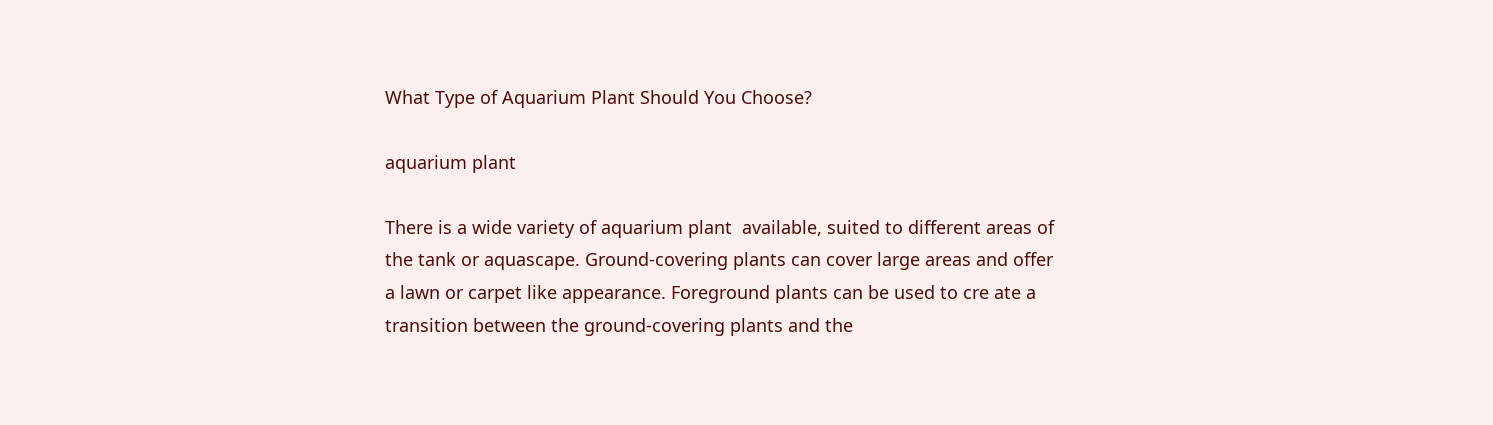What Type of Aquarium Plant Should You Choose?

aquarium plant

There is a wide variety of aquarium plant  available, suited to different areas of the tank or aquascape. Ground-covering plants can cover large areas and offer a lawn or carpet like appearance. Foreground plants can be used to cre ate a transition between the ground-covering plants and the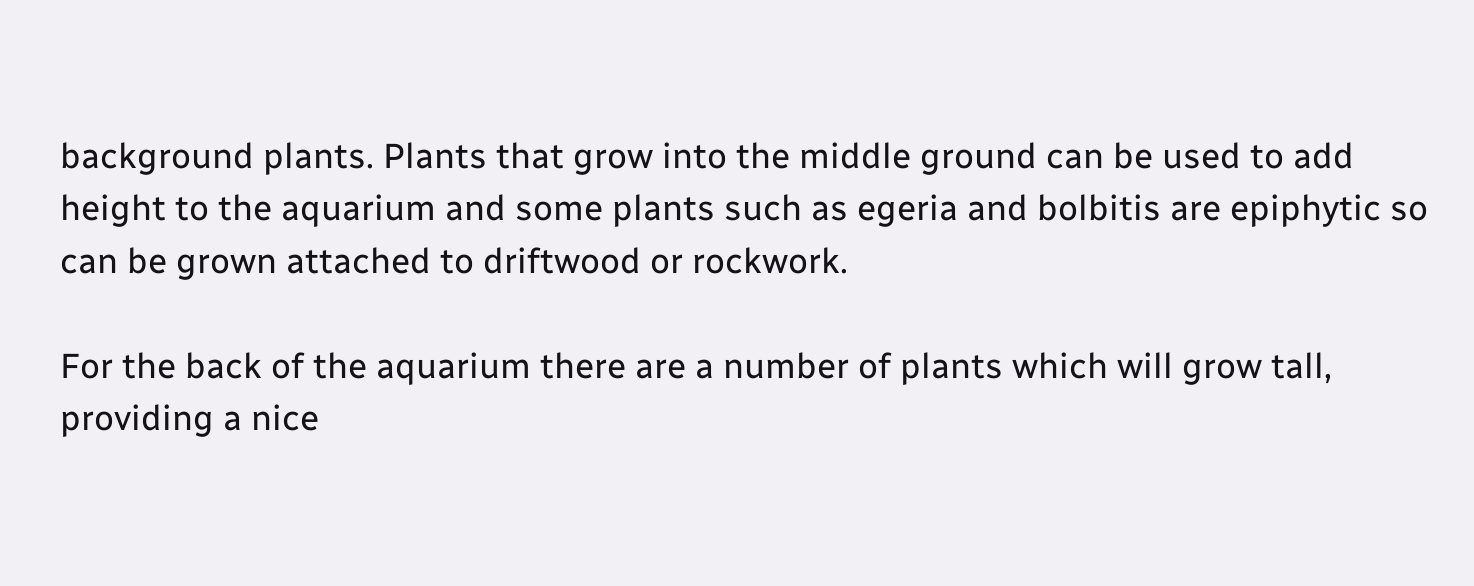background plants. Plants that grow into the middle ground can be used to add height to the aquarium and some plants such as egeria and bolbitis are epiphytic so can be grown attached to driftwood or rockwork.

For the back of the aquarium there are a number of plants which will grow tall, providing a nice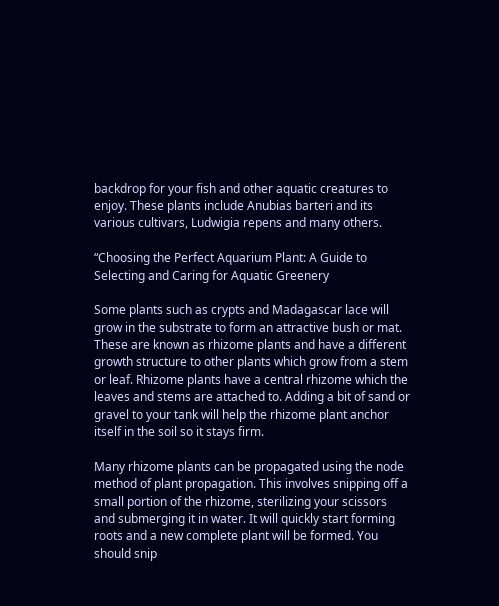backdrop for your fish and other aquatic creatures to enjoy. These plants include Anubias barteri and its various cultivars, Ludwigia repens and many others.

“Choosing the Perfect Aquarium Plant: A Guide to Selecting and Caring for Aquatic Greenery

Some plants such as crypts and Madagascar lace will grow in the substrate to form an attractive bush or mat. These are known as rhizome plants and have a different growth structure to other plants which grow from a stem or leaf. Rhizome plants have a central rhizome which the leaves and stems are attached to. Adding a bit of sand or gravel to your tank will help the rhizome plant anchor itself in the soil so it stays firm.

Many rhizome plants can be propagated using the node method of plant propagation. This involves snipping off a small portion of the rhizome, sterilizing your scissors and submerging it in water. It will quickly start forming roots and a new complete plant will be formed. You should snip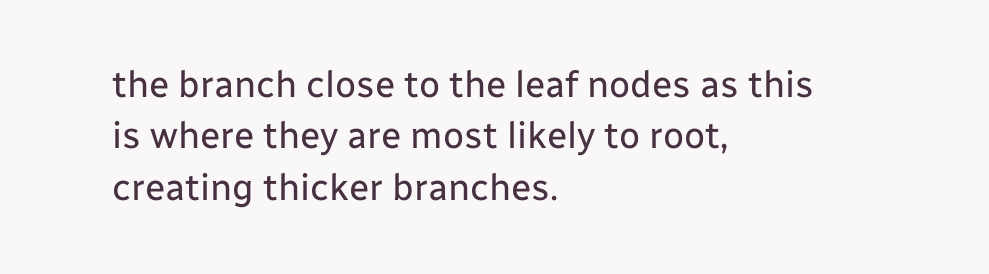the branch close to the leaf nodes as this is where they are most likely to root, creating thicker branches.